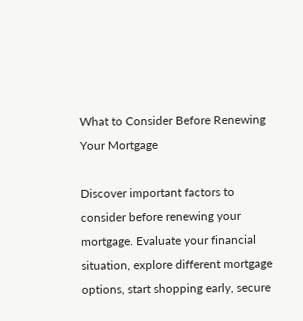What to Consider Before Renewing Your Mortgage

Discover important factors to consider before renewing your mortgage. Evaluate your financial situation, explore different mortgage options, start shopping early, secure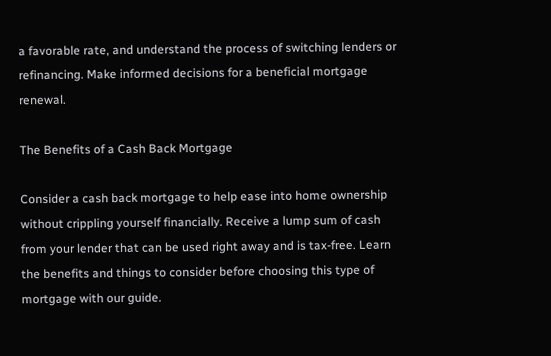a favorable rate, and understand the process of switching lenders or refinancing. Make informed decisions for a beneficial mortgage renewal.

The Benefits of a Cash Back Mortgage

Consider a cash back mortgage to help ease into home ownership without crippling yourself financially. Receive a lump sum of cash from your lender that can be used right away and is tax-free. Learn the benefits and things to consider before choosing this type of mortgage with our guide.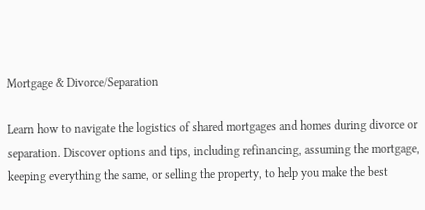Mortgage & Divorce/Separation

Learn how to navigate the logistics of shared mortgages and homes during divorce or separation. Discover options and tips, including refinancing, assuming the mortgage, keeping everything the same, or selling the property, to help you make the best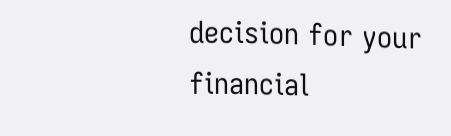decision for your financial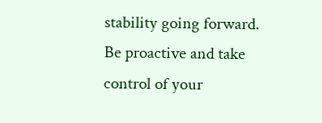stability going forward. Be proactive and take control of your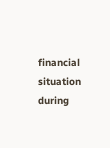financial situation during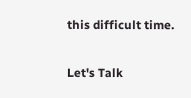this difficult time.

Let's Talk